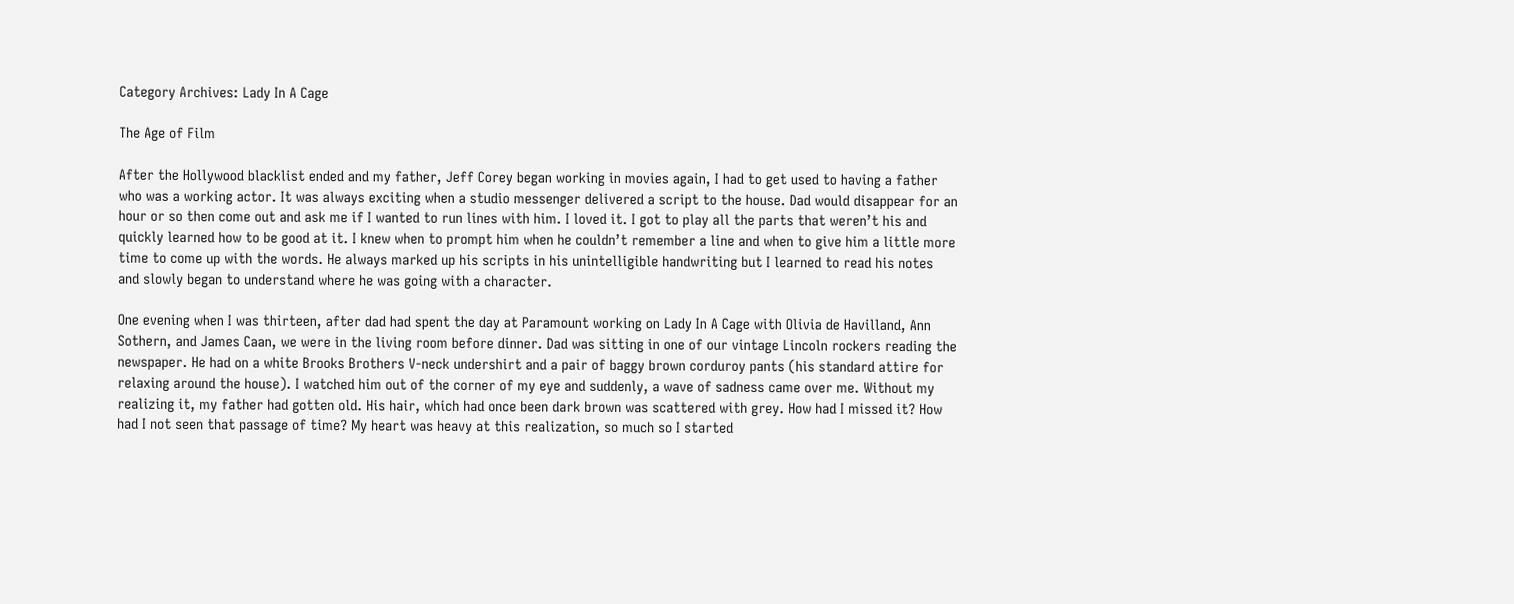Category Archives: Lady In A Cage

The Age of Film

After the Hollywood blacklist ended and my father, Jeff Corey began working in movies again, I had to get used to having a father who was a working actor. It was always exciting when a studio messenger delivered a script to the house. Dad would disappear for an hour or so then come out and ask me if I wanted to run lines with him. I loved it. I got to play all the parts that weren’t his and quickly learned how to be good at it. I knew when to prompt him when he couldn’t remember a line and when to give him a little more time to come up with the words. He always marked up his scripts in his unintelligible handwriting but I learned to read his notes and slowly began to understand where he was going with a character.

One evening when I was thirteen, after dad had spent the day at Paramount working on Lady In A Cage with Olivia de Havilland, Ann Sothern, and James Caan, we were in the living room before dinner. Dad was sitting in one of our vintage Lincoln rockers reading the newspaper. He had on a white Brooks Brothers V-neck undershirt and a pair of baggy brown corduroy pants (his standard attire for relaxing around the house). I watched him out of the corner of my eye and suddenly, a wave of sadness came over me. Without my realizing it, my father had gotten old. His hair, which had once been dark brown was scattered with grey. How had I missed it? How had I not seen that passage of time? My heart was heavy at this realization, so much so I started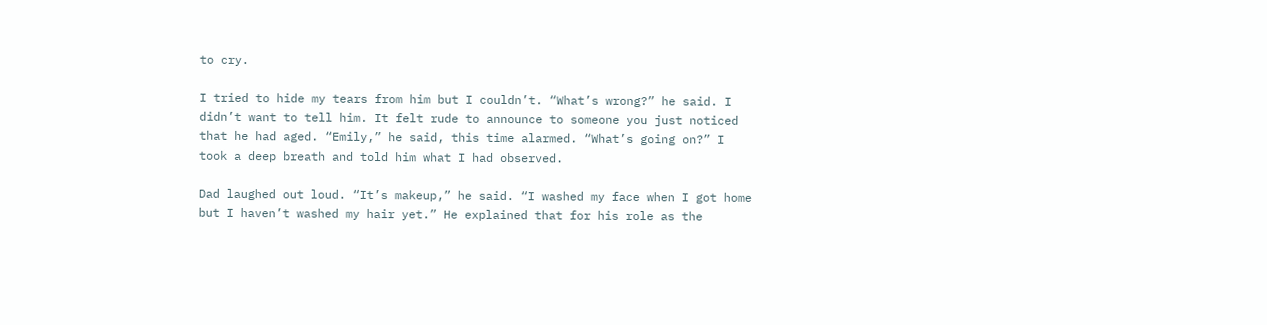to cry.

I tried to hide my tears from him but I couldn’t. “What’s wrong?” he said. I didn’t want to tell him. It felt rude to announce to someone you just noticed that he had aged. “Emily,” he said, this time alarmed. “What’s going on?” I took a deep breath and told him what I had observed.

Dad laughed out loud. “It’s makeup,” he said. “I washed my face when I got home but I haven’t washed my hair yet.” He explained that for his role as the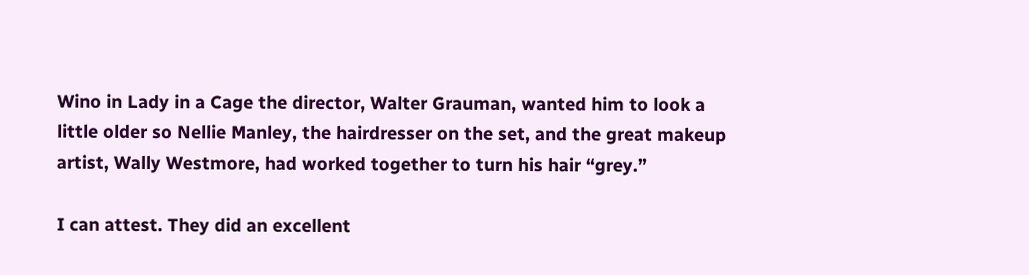Wino in Lady in a Cage the director, Walter Grauman, wanted him to look a little older so Nellie Manley, the hairdresser on the set, and the great makeup artist, Wally Westmore, had worked together to turn his hair “grey.”

I can attest. They did an excellent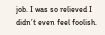job. I was so relieved I didn’t even feel foolish.